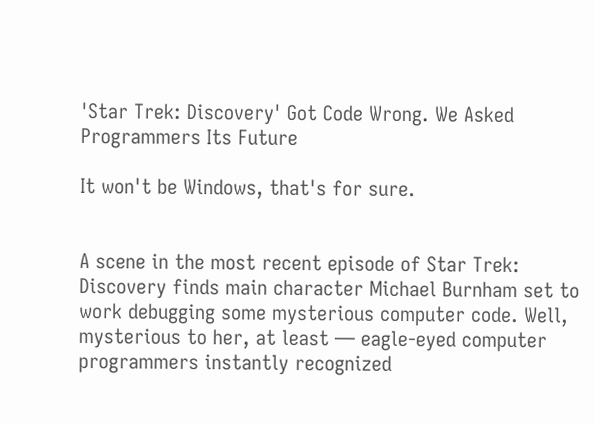'Star Trek: Discovery' Got Code Wrong. We Asked Programmers Its Future

It won't be Windows, that's for sure.


A scene in the most recent episode of Star Trek: Discovery finds main character Michael Burnham set to work debugging some mysterious computer code. Well, mysterious to her, at least — eagle-eyed computer programmers instantly recognized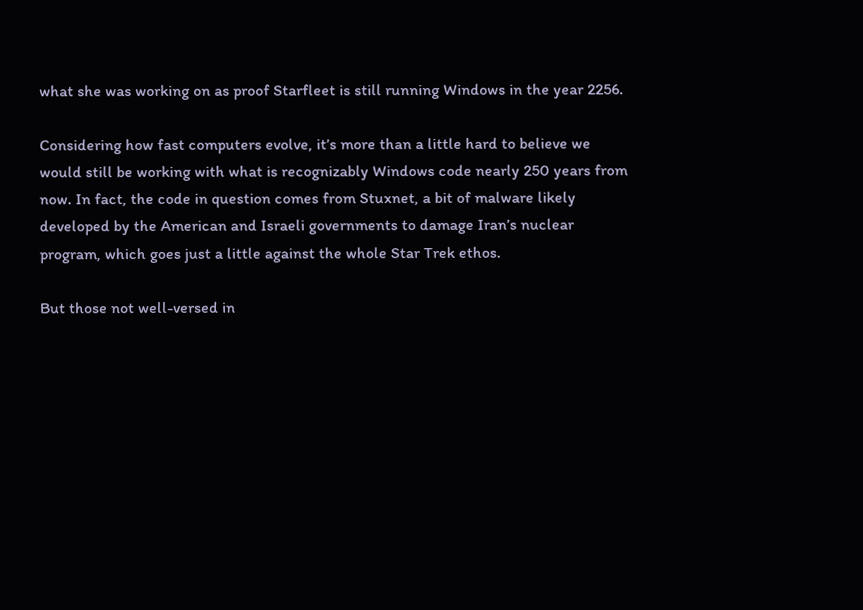what she was working on as proof Starfleet is still running Windows in the year 2256.

Considering how fast computers evolve, it’s more than a little hard to believe we would still be working with what is recognizably Windows code nearly 250 years from now. In fact, the code in question comes from Stuxnet, a bit of malware likely developed by the American and Israeli governments to damage Iran’s nuclear program, which goes just a little against the whole Star Trek ethos.

But those not well-versed in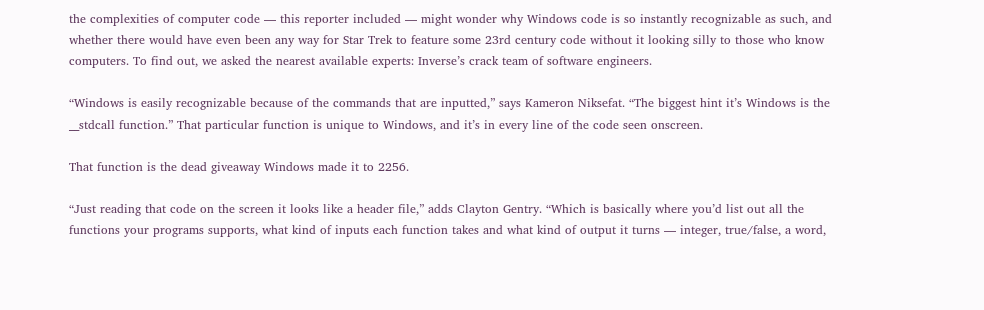the complexities of computer code — this reporter included — might wonder why Windows code is so instantly recognizable as such, and whether there would have even been any way for Star Trek to feature some 23rd century code without it looking silly to those who know computers. To find out, we asked the nearest available experts: Inverse’s crack team of software engineers.

“Windows is easily recognizable because of the commands that are inputted,” says Kameron Niksefat. “The biggest hint it’s Windows is the __stdcall function.” That particular function is unique to Windows, and it’s in every line of the code seen onscreen.

That function is the dead giveaway Windows made it to 2256.

“Just reading that code on the screen it looks like a header file,” adds Clayton Gentry. “Which is basically where you’d list out all the functions your programs supports, what kind of inputs each function takes and what kind of output it turns — integer, true/false, a word,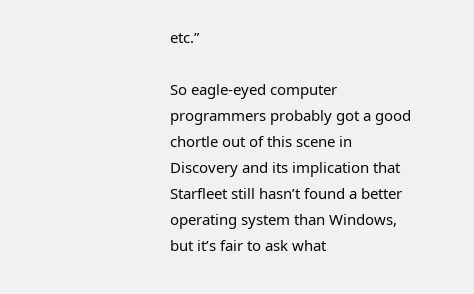etc.”

So eagle-eyed computer programmers probably got a good chortle out of this scene in Discovery and its implication that Starfleet still hasn’t found a better operating system than Windows, but it’s fair to ask what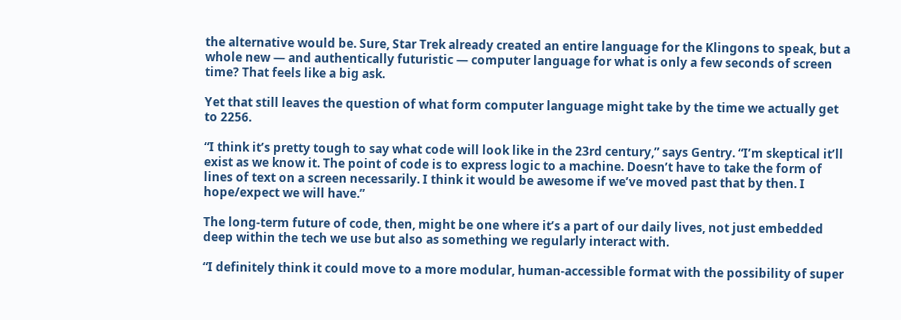the alternative would be. Sure, Star Trek already created an entire language for the Klingons to speak, but a whole new — and authentically futuristic — computer language for what is only a few seconds of screen time? That feels like a big ask.

Yet that still leaves the question of what form computer language might take by the time we actually get to 2256.

“I think it’s pretty tough to say what code will look like in the 23rd century,” says Gentry. “I’m skeptical it’ll exist as we know it. The point of code is to express logic to a machine. Doesn’t have to take the form of lines of text on a screen necessarily. I think it would be awesome if we’ve moved past that by then. I hope/expect we will have.”

The long-term future of code, then, might be one where it’s a part of our daily lives, not just embedded deep within the tech we use but also as something we regularly interact with.

“I definitely think it could move to a more modular, human-accessible format with the possibility of super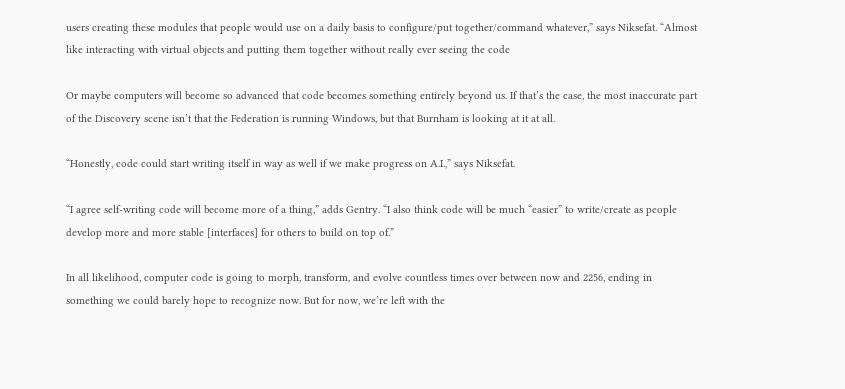users creating these modules that people would use on a daily basis to configure/put together/command whatever,” says Niksefat. “Almost like interacting with virtual objects and putting them together without really ever seeing the code

Or maybe computers will become so advanced that code becomes something entirely beyond us. If that’s the case, the most inaccurate part of the Discovery scene isn’t that the Federation is running Windows, but that Burnham is looking at it at all.

“Honestly, code could start writing itself in way as well if we make progress on A.I.,” says Niksefat.

“I agree self-writing code will become more of a thing,” adds Gentry. “I also think code will be much “easier” to write/create as people develop more and more stable [interfaces] for others to build on top of.”

In all likelihood, computer code is going to morph, transform, and evolve countless times over between now and 2256, ending in something we could barely hope to recognize now. But for now, we’re left with the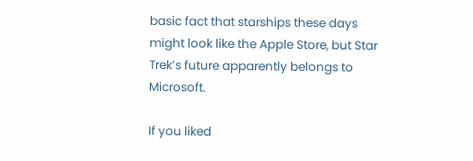basic fact that starships these days might look like the Apple Store, but Star Trek’s future apparently belongs to Microsoft.

If you liked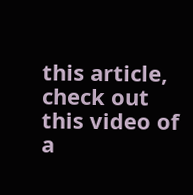this article, check out this video of a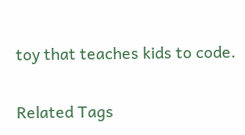toy that teaches kids to code.

Related Tags